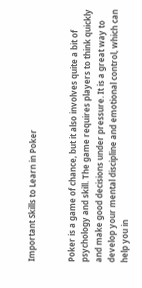Important Skills to Learn in Poker


Poker is a game of chance, but it also involves quite a bit of psychology and skill. The game requires players to think quickly and make good decisions under pressure. It is a great way to develop your mental discipline and emotional control, which can help you in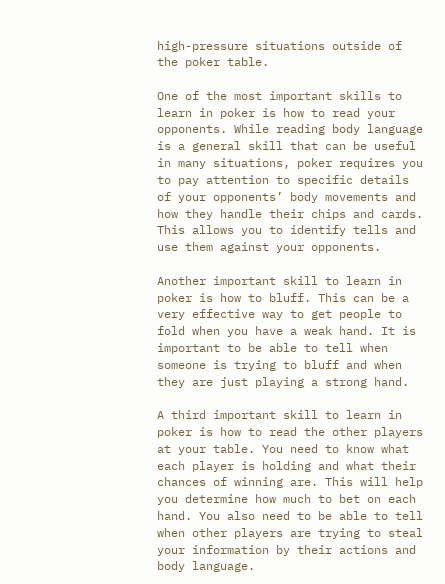high-pressure situations outside of the poker table.

One of the most important skills to learn in poker is how to read your opponents. While reading body language is a general skill that can be useful in many situations, poker requires you to pay attention to specific details of your opponents’ body movements and how they handle their chips and cards. This allows you to identify tells and use them against your opponents.

Another important skill to learn in poker is how to bluff. This can be a very effective way to get people to fold when you have a weak hand. It is important to be able to tell when someone is trying to bluff and when they are just playing a strong hand.

A third important skill to learn in poker is how to read the other players at your table. You need to know what each player is holding and what their chances of winning are. This will help you determine how much to bet on each hand. You also need to be able to tell when other players are trying to steal your information by their actions and body language.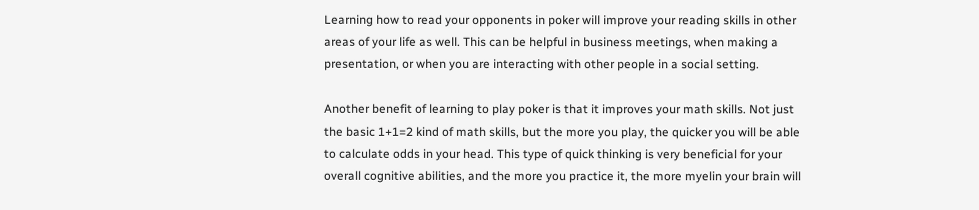Learning how to read your opponents in poker will improve your reading skills in other areas of your life as well. This can be helpful in business meetings, when making a presentation, or when you are interacting with other people in a social setting.

Another benefit of learning to play poker is that it improves your math skills. Not just the basic 1+1=2 kind of math skills, but the more you play, the quicker you will be able to calculate odds in your head. This type of quick thinking is very beneficial for your overall cognitive abilities, and the more you practice it, the more myelin your brain will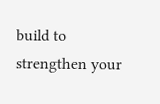build to strengthen your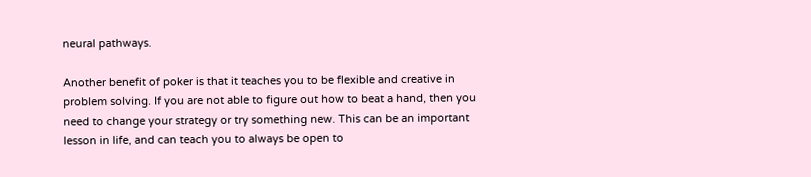neural pathways.

Another benefit of poker is that it teaches you to be flexible and creative in problem solving. If you are not able to figure out how to beat a hand, then you need to change your strategy or try something new. This can be an important lesson in life, and can teach you to always be open to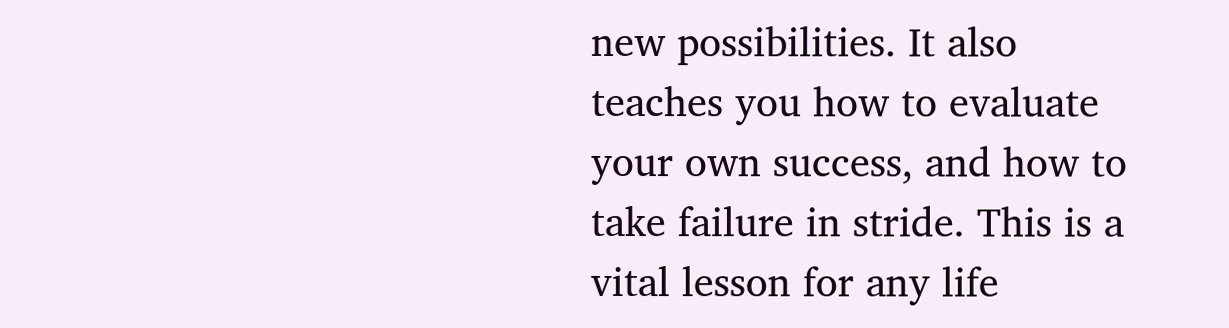new possibilities. It also teaches you how to evaluate your own success, and how to take failure in stride. This is a vital lesson for any life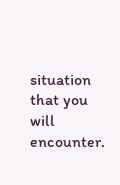situation that you will encounter.